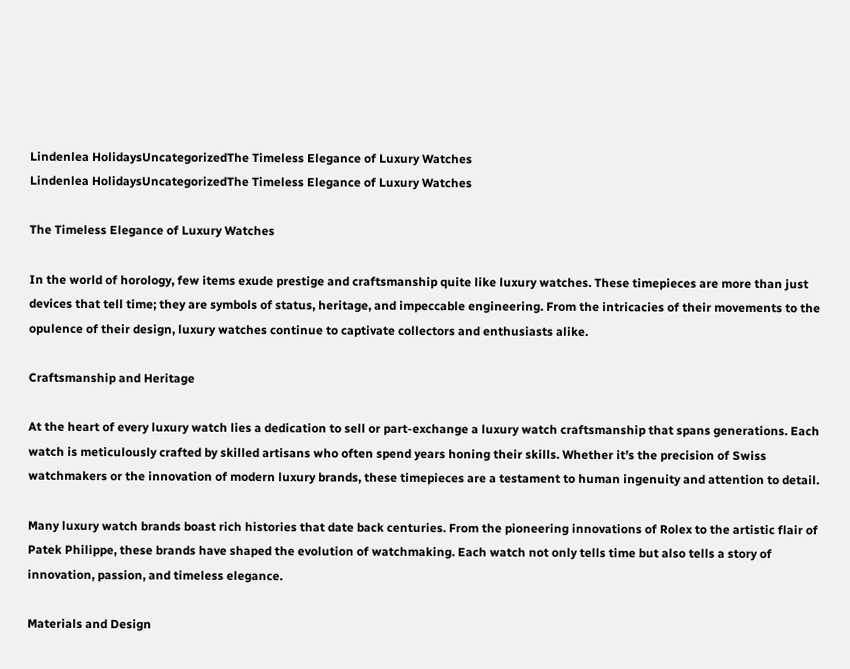Lindenlea HolidaysUncategorizedThe Timeless Elegance of Luxury Watches
Lindenlea HolidaysUncategorizedThe Timeless Elegance of Luxury Watches

The Timeless Elegance of Luxury Watches

In the world of horology, few items exude prestige and craftsmanship quite like luxury watches. These timepieces are more than just devices that tell time; they are symbols of status, heritage, and impeccable engineering. From the intricacies of their movements to the opulence of their design, luxury watches continue to captivate collectors and enthusiasts alike.

Craftsmanship and Heritage

At the heart of every luxury watch lies a dedication to sell or part-exchange a luxury watch craftsmanship that spans generations. Each watch is meticulously crafted by skilled artisans who often spend years honing their skills. Whether it’s the precision of Swiss watchmakers or the innovation of modern luxury brands, these timepieces are a testament to human ingenuity and attention to detail.

Many luxury watch brands boast rich histories that date back centuries. From the pioneering innovations of Rolex to the artistic flair of Patek Philippe, these brands have shaped the evolution of watchmaking. Each watch not only tells time but also tells a story of innovation, passion, and timeless elegance.

Materials and Design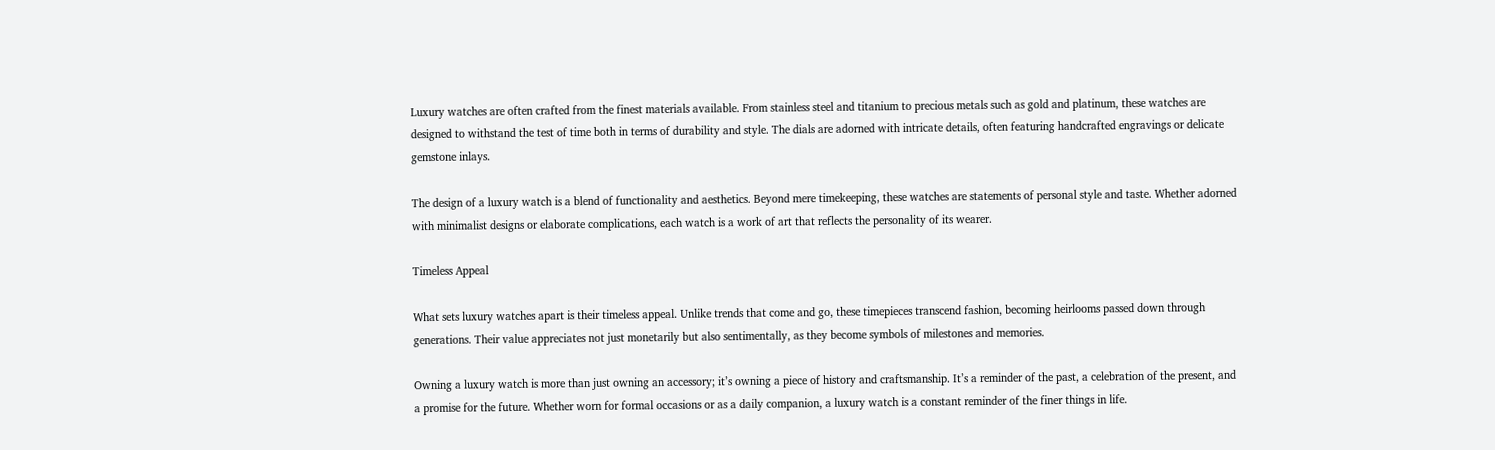Luxury watches are often crafted from the finest materials available. From stainless steel and titanium to precious metals such as gold and platinum, these watches are designed to withstand the test of time both in terms of durability and style. The dials are adorned with intricate details, often featuring handcrafted engravings or delicate gemstone inlays.

The design of a luxury watch is a blend of functionality and aesthetics. Beyond mere timekeeping, these watches are statements of personal style and taste. Whether adorned with minimalist designs or elaborate complications, each watch is a work of art that reflects the personality of its wearer.

Timeless Appeal

What sets luxury watches apart is their timeless appeal. Unlike trends that come and go, these timepieces transcend fashion, becoming heirlooms passed down through generations. Their value appreciates not just monetarily but also sentimentally, as they become symbols of milestones and memories.

Owning a luxury watch is more than just owning an accessory; it’s owning a piece of history and craftsmanship. It’s a reminder of the past, a celebration of the present, and a promise for the future. Whether worn for formal occasions or as a daily companion, a luxury watch is a constant reminder of the finer things in life.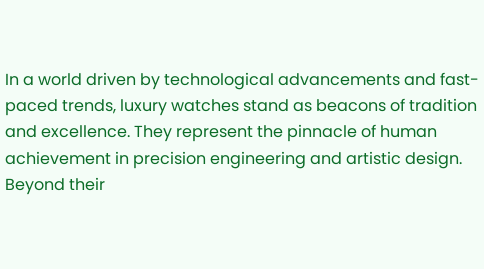In a world driven by technological advancements and fast-paced trends, luxury watches stand as beacons of tradition and excellence. They represent the pinnacle of human achievement in precision engineering and artistic design. Beyond their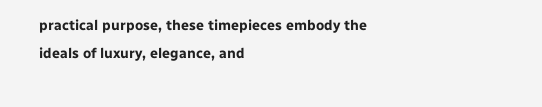practical purpose, these timepieces embody the ideals of luxury, elegance, and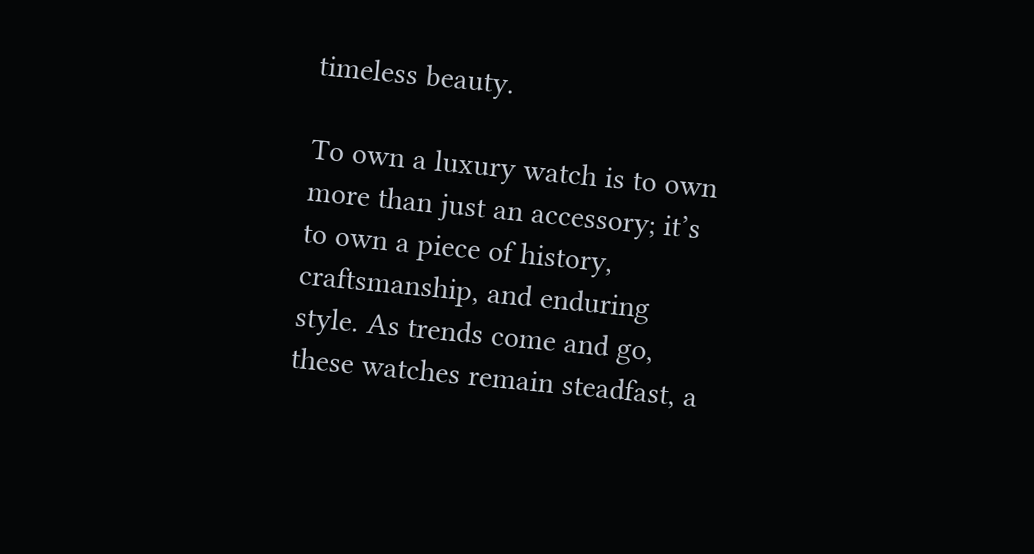timeless beauty.

To own a luxury watch is to own more than just an accessory; it’s to own a piece of history, craftsmanship, and enduring style. As trends come and go, these watches remain steadfast, a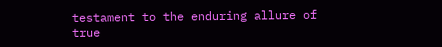testament to the enduring allure of true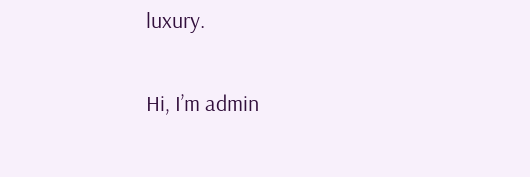luxury.

Hi, I’m admin